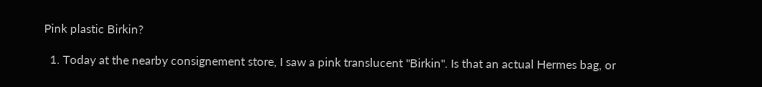Pink plastic Birkin?

  1. Today at the nearby consignement store, I saw a pink translucent "Birkin". Is that an actual Hermes bag, or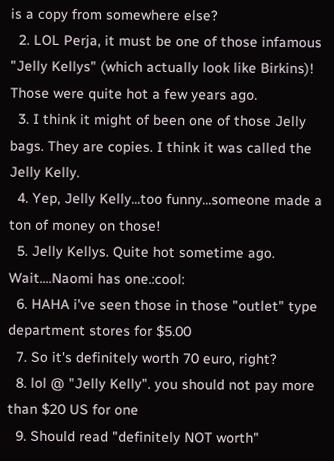is a copy from somewhere else?
  2. LOL Perja, it must be one of those infamous "Jelly Kellys" (which actually look like Birkins)! Those were quite hot a few years ago.
  3. I think it might of been one of those Jelly bags. They are copies. I think it was called the Jelly Kelly.
  4. Yep, Jelly Kelly...too funny...someone made a ton of money on those!
  5. Jelly Kellys. Quite hot sometime ago. Wait....Naomi has one.:cool:
  6. HAHA i've seen those in those "outlet" type department stores for $5.00
  7. So it's definitely worth 70 euro, right?
  8. lol @ "Jelly Kelly". you should not pay more than $20 US for one
  9. Should read "definitely NOT worth"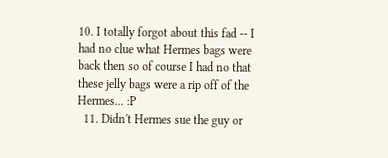10. I totally forgot about this fad -- I had no clue what Hermes bags were back then so of course I had no that these jelly bags were a rip off of the Hermes... :P
  11. Didn't Hermes sue the guy or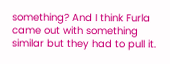something? And I think Furla came out with something similar but they had to pull it.